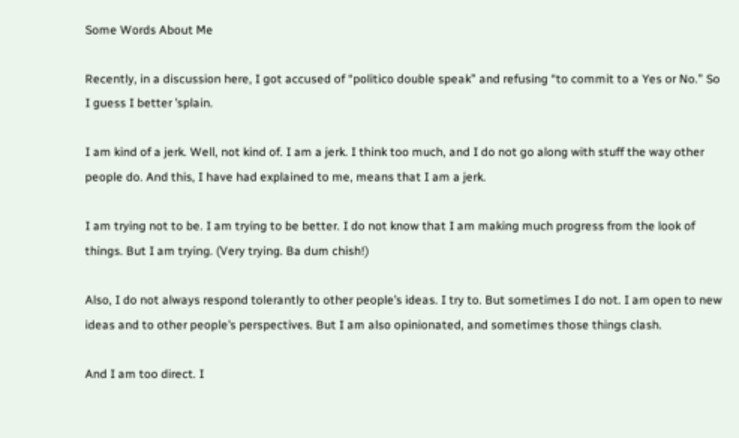Some Words About Me

Recently, in a discussion here, I got accused of “politico double speak” and refusing “to commit to a Yes or No.” So I guess I better ’splain.

I am kind of a jerk. Well, not kind of. I am a jerk. I think too much, and I do not go along with stuff the way other people do. And this, I have had explained to me, means that I am a jerk.

I am trying not to be. I am trying to be better. I do not know that I am making much progress from the look of things. But I am trying. (Very trying. Ba dum chish!)

Also, I do not always respond tolerantly to other people’s ideas. I try to. But sometimes I do not. I am open to new ideas and to other people’s perspectives. But I am also opinionated, and sometimes those things clash.

And I am too direct. I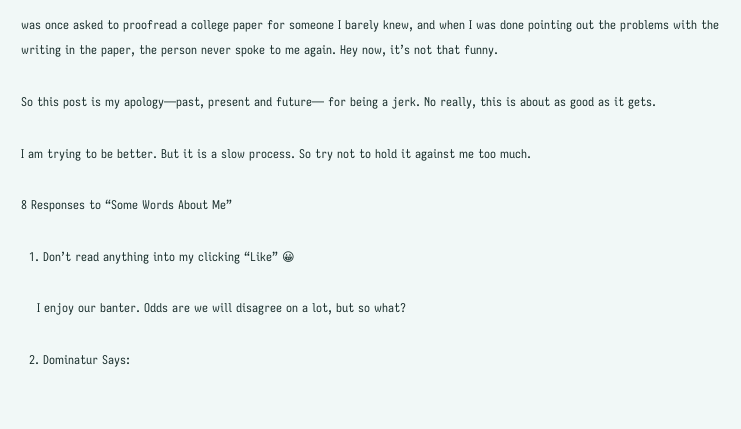was once asked to proofread a college paper for someone I barely knew, and when I was done pointing out the problems with the writing in the paper, the person never spoke to me again. Hey now, it’s not that funny.

So this post is my apology—past, present and future— for being a jerk. No really, this is about as good as it gets.

I am trying to be better. But it is a slow process. So try not to hold it against me too much.

8 Responses to “Some Words About Me”

  1. Don’t read anything into my clicking “Like” 😀

    I enjoy our banter. Odds are we will disagree on a lot, but so what?

  2. Dominatur Says: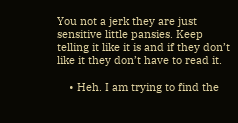You not a jerk they are just sensitive little pansies. Keep telling it like it is and if they don’t like it they don’t have to read it.

    • Heh. I am trying to find the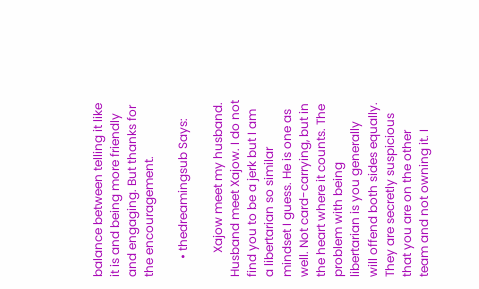balance between telling it like it is and being more friendly and engaging. But thanks for the encouragement.

      • thedreamingsub Says:

        Xajow meet my husband. Husband meet Xajow. I do not find you to be a jerk but I am a libertarian so similar mindset I guess. He is one as well. Not card-carrying, but in the heart where it counts. The problem with being libertarian is you generally will offend both sides equally. They are secretly suspicious that you are on the other team and not owning it. I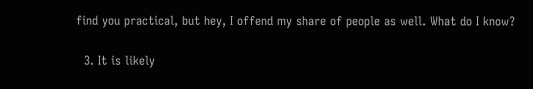find you practical, but hey, I offend my share of people as well. What do I know?

  3. It is likely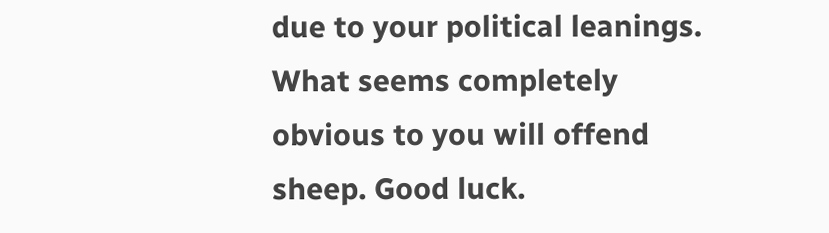due to your political leanings. What seems completely obvious to you will offend sheep. Good luck.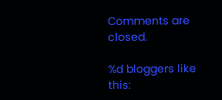Comments are closed.

%d bloggers like this: